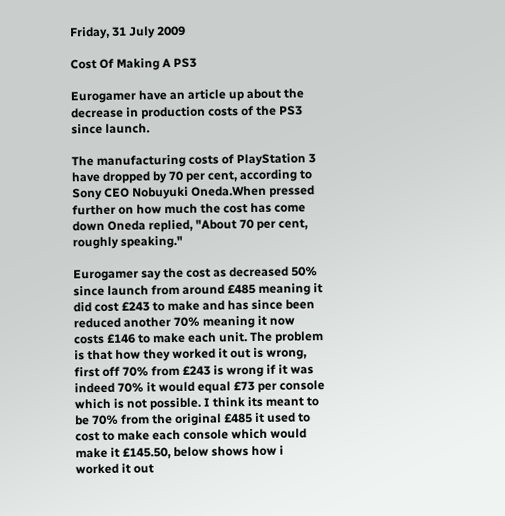Friday, 31 July 2009

Cost Of Making A PS3

Eurogamer have an article up about the decrease in production costs of the PS3 since launch.

The manufacturing costs of PlayStation 3 have dropped by 70 per cent, according to Sony CEO Nobuyuki Oneda.When pressed further on how much the cost has come down Oneda replied, "About 70 per cent, roughly speaking."

Eurogamer say the cost as decreased 50% since launch from around £485 meaning it did cost £243 to make and has since been reduced another 70% meaning it now costs £146 to make each unit. The problem is that how they worked it out is wrong, first off 70% from £243 is wrong if it was indeed 70% it would equal £73 per console which is not possible. I think its meant to be 70% from the original £485 it used to cost to make each console which would make it £145.50, below shows how i worked it out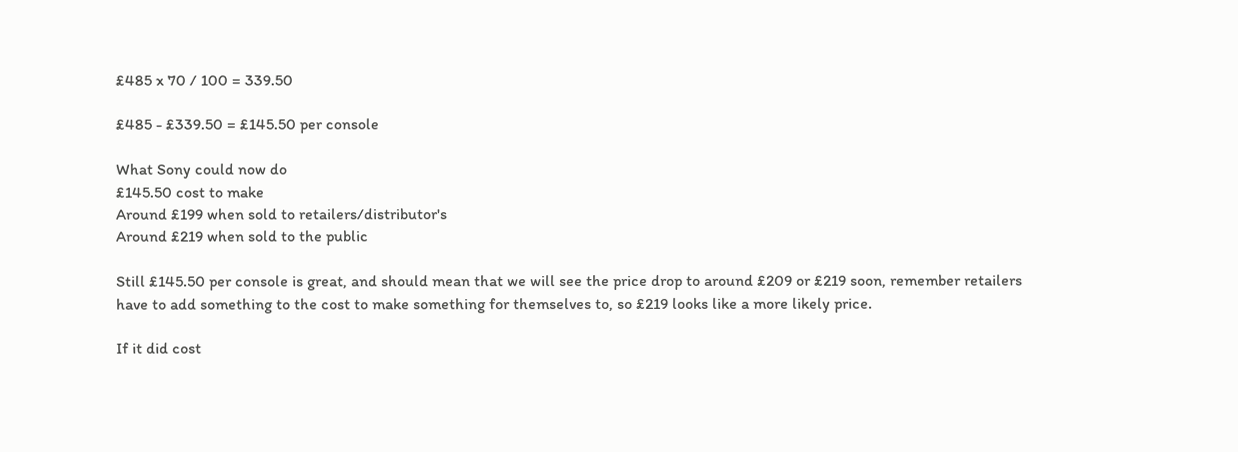£485 x 70 / 100 = 339.50

£485 - £339.50 = £145.50 per console

What Sony could now do
£145.50 cost to make
Around £199 when sold to retailers/distributor's
Around £219 when sold to the public

Still £145.50 per console is great, and should mean that we will see the price drop to around £209 or £219 soon, remember retailers have to add something to the cost to make something for themselves to, so £219 looks like a more likely price.

If it did cost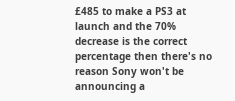£485 to make a PS3 at launch and the 70% decrease is the correct percentage then there's no reason Sony won't be announcing a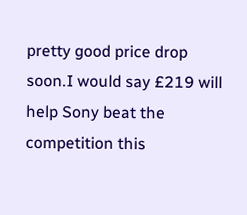pretty good price drop soon.I would say £219 will help Sony beat the competition this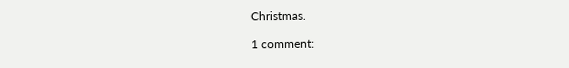Christmas.

1 comment: